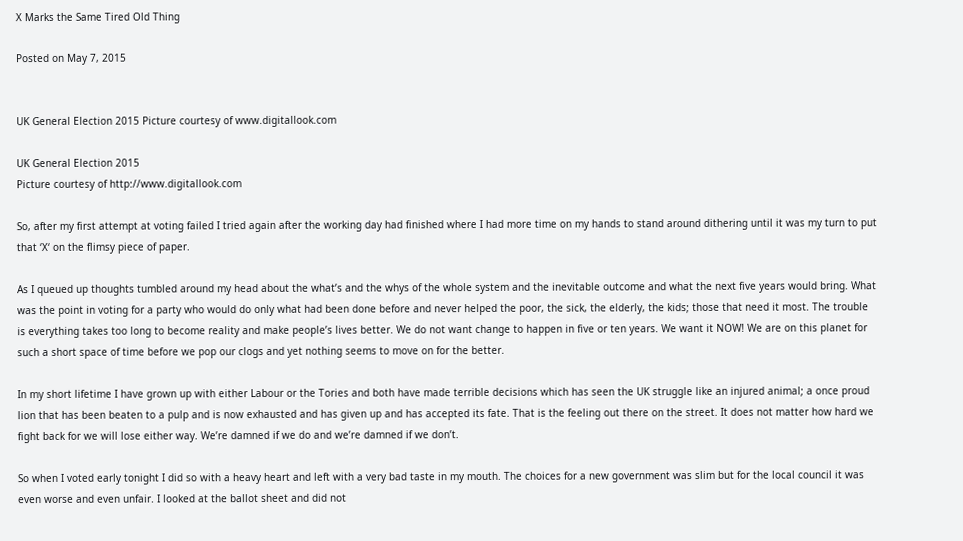X Marks the Same Tired Old Thing

Posted on May 7, 2015


UK General Election 2015 Picture courtesy of www.digitallook.com

UK General Election 2015
Picture courtesy of http://www.digitallook.com

So, after my first attempt at voting failed I tried again after the working day had finished where I had more time on my hands to stand around dithering until it was my turn to put that ‘X‘ on the flimsy piece of paper.

As I queued up thoughts tumbled around my head about the what’s and the whys of the whole system and the inevitable outcome and what the next five years would bring. What was the point in voting for a party who would do only what had been done before and never helped the poor, the sick, the elderly, the kids; those that need it most. The trouble is everything takes too long to become reality and make people’s lives better. We do not want change to happen in five or ten years. We want it NOW! We are on this planet for such a short space of time before we pop our clogs and yet nothing seems to move on for the better.

In my short lifetime I have grown up with either Labour or the Tories and both have made terrible decisions which has seen the UK struggle like an injured animal; a once proud lion that has been beaten to a pulp and is now exhausted and has given up and has accepted its fate. That is the feeling out there on the street. It does not matter how hard we fight back for we will lose either way. We’re damned if we do and we’re damned if we don’t.

So when I voted early tonight I did so with a heavy heart and left with a very bad taste in my mouth. The choices for a new government was slim but for the local council it was even worse and even unfair. I looked at the ballot sheet and did not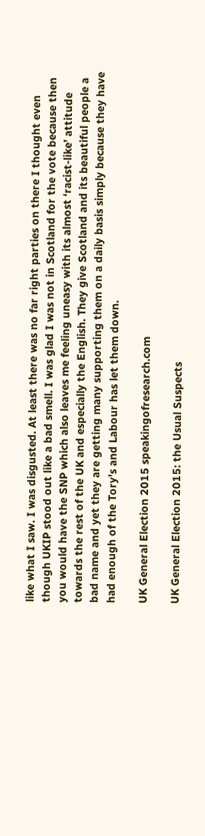like what I saw. I was disgusted. At least there was no far right parties on there I thought even though UKIP stood out like a bad smell. I was glad I was not in Scotland for the vote because then you would have the SNP which also leaves me feeling uneasy with its almost ‘racist-like’ attitude towards the rest of the UK and especially the English. They give Scotland and its beautiful people a bad name and yet they are getting many supporting them on a daily basis simply because they have had enough of the Tory’s and Labour has let them down.

UK General Election 2015 speakingofresearch.com

UK General Election 2015: the Usual Suspects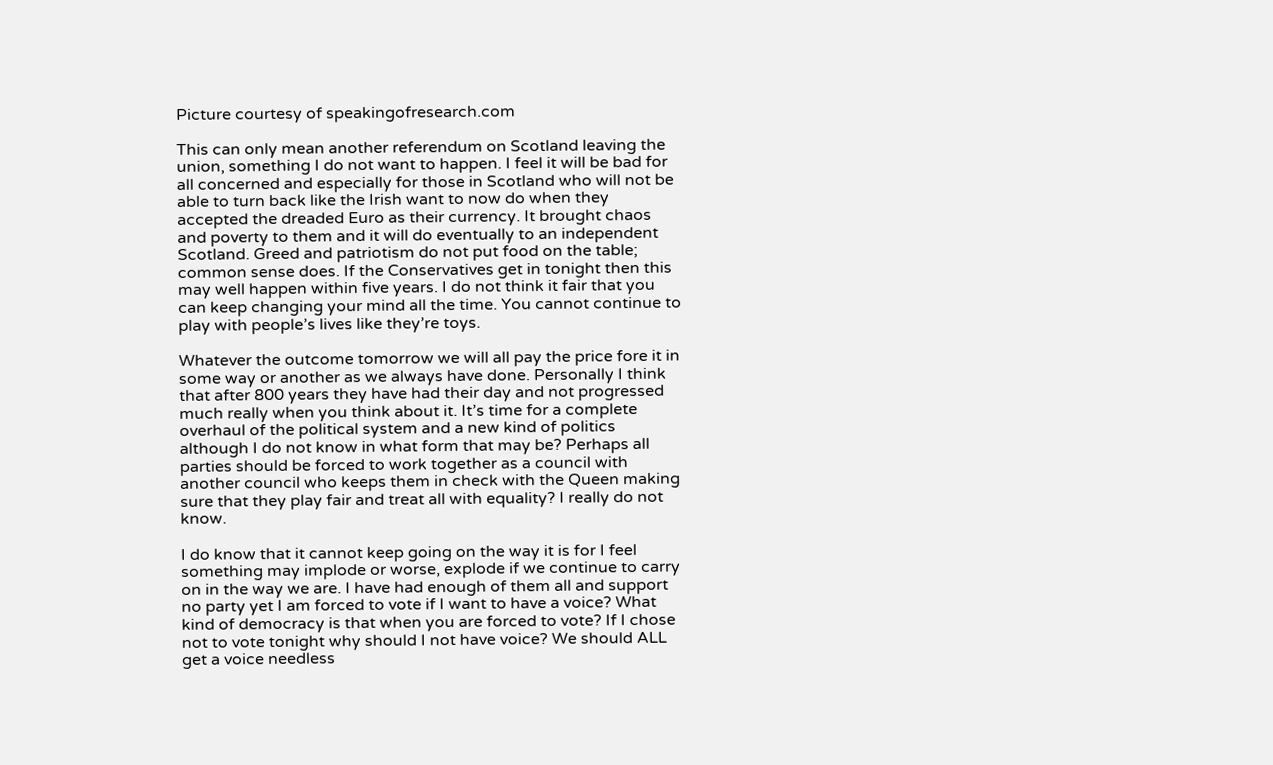Picture courtesy of speakingofresearch.com

This can only mean another referendum on Scotland leaving the union, something I do not want to happen. I feel it will be bad for all concerned and especially for those in Scotland who will not be able to turn back like the Irish want to now do when they accepted the dreaded Euro as their currency. It brought chaos and poverty to them and it will do eventually to an independent Scotland. Greed and patriotism do not put food on the table; common sense does. If the Conservatives get in tonight then this may well happen within five years. I do not think it fair that you can keep changing your mind all the time. You cannot continue to play with people’s lives like they’re toys.

Whatever the outcome tomorrow we will all pay the price fore it in some way or another as we always have done. Personally I think that after 800 years they have had their day and not progressed much really when you think about it. It’s time for a complete overhaul of the political system and a new kind of politics although I do not know in what form that may be? Perhaps all parties should be forced to work together as a council with another council who keeps them in check with the Queen making sure that they play fair and treat all with equality? I really do not know.

I do know that it cannot keep going on the way it is for I feel something may implode or worse, explode if we continue to carry on in the way we are. I have had enough of them all and support no party yet I am forced to vote if I want to have a voice? What kind of democracy is that when you are forced to vote? If I chose not to vote tonight why should I not have voice? We should ALL get a voice needless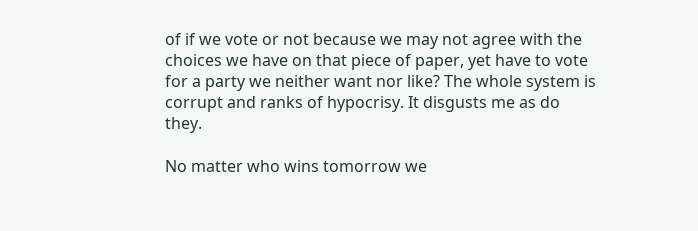of if we vote or not because we may not agree with the choices we have on that piece of paper, yet have to vote for a party we neither want nor like? The whole system is corrupt and ranks of hypocrisy. It disgusts me as do they.

No matter who wins tomorrow we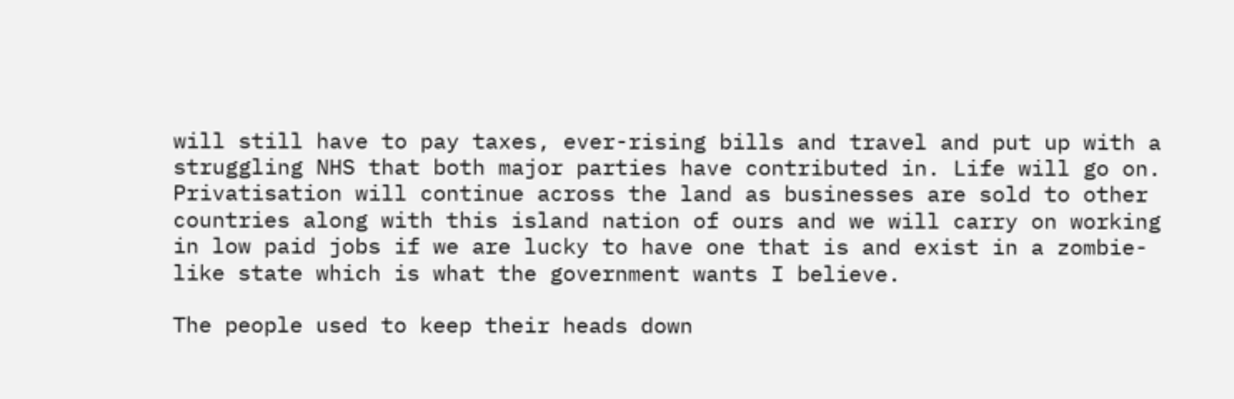will still have to pay taxes, ever-rising bills and travel and put up with a struggling NHS that both major parties have contributed in. Life will go on. Privatisation will continue across the land as businesses are sold to other countries along with this island nation of ours and we will carry on working in low paid jobs if we are lucky to have one that is and exist in a zombie-like state which is what the government wants I believe.

The people used to keep their heads down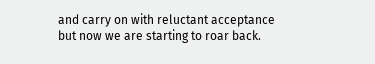and carry on with reluctant acceptance but now we are starting to roar back.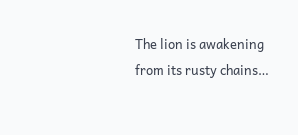The lion is awakening from its rusty chains…